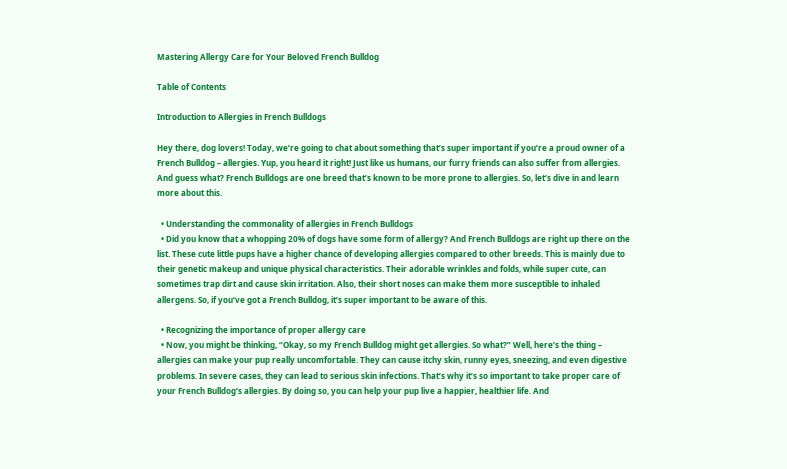Mastering Allergy Care for Your Beloved French Bulldog

Table of Contents

Introduction to Allergies in French Bulldogs

Hey there, dog lovers! Today, we’re going to chat about something that’s super important if you’re a proud owner of a French Bulldog – allergies. Yup, you heard it right! Just like us humans, our furry friends can also suffer from allergies. And guess what? French Bulldogs are one breed that’s known to be more prone to allergies. So, let’s dive in and learn more about this.

  • Understanding the commonality of allergies in French Bulldogs
  • Did you know that a whopping 20% of dogs have some form of allergy? And French Bulldogs are right up there on the list. These cute little pups have a higher chance of developing allergies compared to other breeds. This is mainly due to their genetic makeup and unique physical characteristics. Their adorable wrinkles and folds, while super cute, can sometimes trap dirt and cause skin irritation. Also, their short noses can make them more susceptible to inhaled allergens. So, if you’ve got a French Bulldog, it’s super important to be aware of this.

  • Recognizing the importance of proper allergy care
  • Now, you might be thinking, “Okay, so my French Bulldog might get allergies. So what?” Well, here’s the thing – allergies can make your pup really uncomfortable. They can cause itchy skin, runny eyes, sneezing, and even digestive problems. In severe cases, they can lead to serious skin infections. That’s why it’s so important to take proper care of your French Bulldog’s allergies. By doing so, you can help your pup live a happier, healthier life. And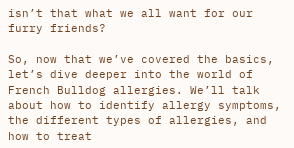isn’t that what we all want for our furry friends?

So, now that we’ve covered the basics, let’s dive deeper into the world of French Bulldog allergies. We’ll talk about how to identify allergy symptoms, the different types of allergies, and how to treat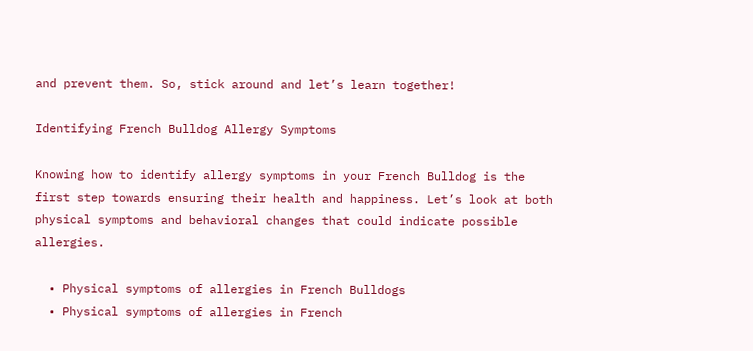and prevent them. So, stick around and let’s learn together!

Identifying French Bulldog Allergy Symptoms

Knowing how to identify allergy symptoms in your French Bulldog is the first step towards ensuring their health and happiness. Let’s look at both physical symptoms and behavioral changes that could indicate possible allergies.

  • Physical symptoms of allergies in French Bulldogs
  • Physical symptoms of allergies in French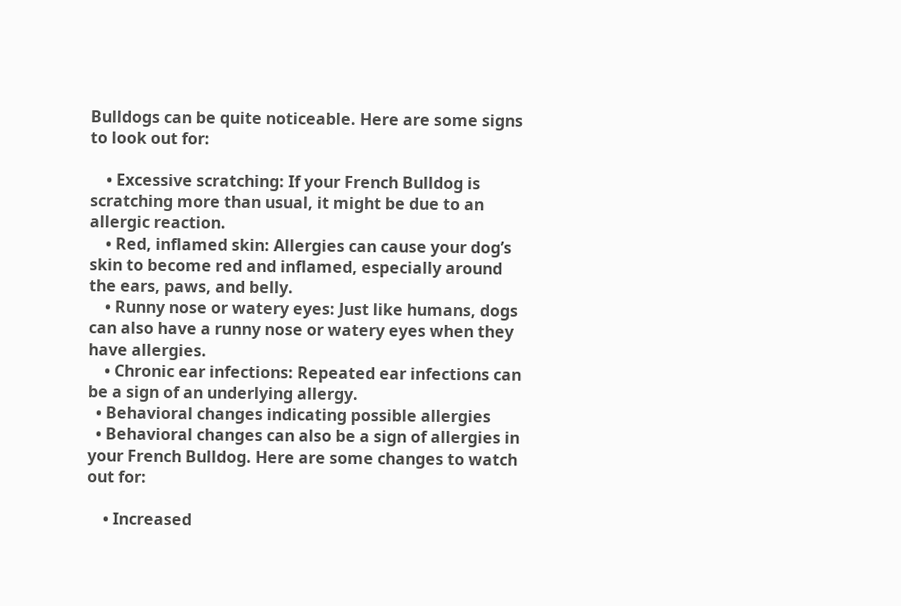Bulldogs can be quite noticeable. Here are some signs to look out for:

    • Excessive scratching: If your French Bulldog is scratching more than usual, it might be due to an allergic reaction.
    • Red, inflamed skin: Allergies can cause your dog’s skin to become red and inflamed, especially around the ears, paws, and belly.
    • Runny nose or watery eyes: Just like humans, dogs can also have a runny nose or watery eyes when they have allergies.
    • Chronic ear infections: Repeated ear infections can be a sign of an underlying allergy.
  • Behavioral changes indicating possible allergies
  • Behavioral changes can also be a sign of allergies in your French Bulldog. Here are some changes to watch out for:

    • Increased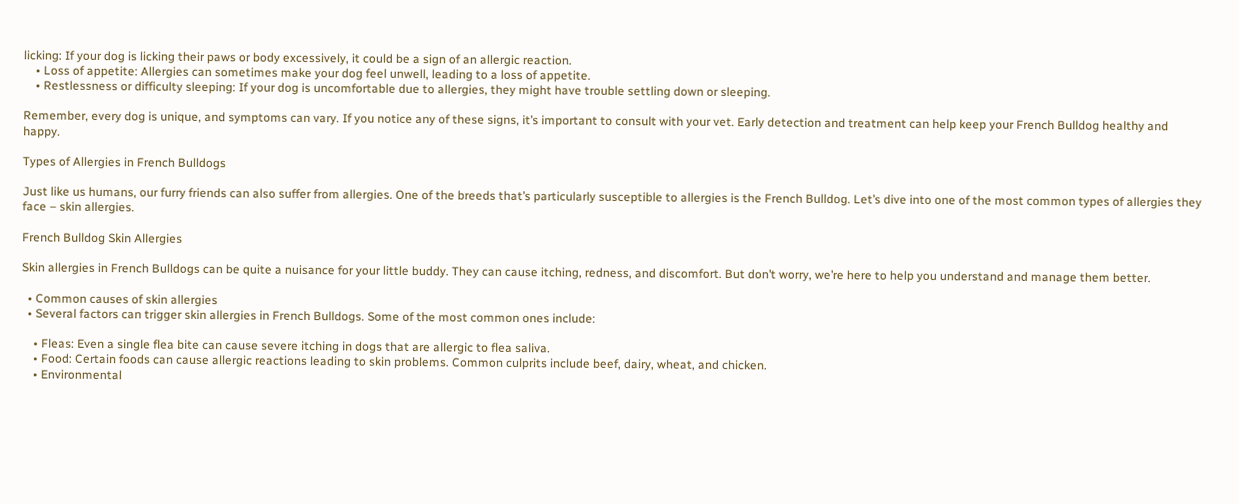licking: If your dog is licking their paws or body excessively, it could be a sign of an allergic reaction.
    • Loss of appetite: Allergies can sometimes make your dog feel unwell, leading to a loss of appetite.
    • Restlessness or difficulty sleeping: If your dog is uncomfortable due to allergies, they might have trouble settling down or sleeping.

Remember, every dog is unique, and symptoms can vary. If you notice any of these signs, it’s important to consult with your vet. Early detection and treatment can help keep your French Bulldog healthy and happy.

Types of Allergies in French Bulldogs

Just like us humans, our furry friends can also suffer from allergies. One of the breeds that’s particularly susceptible to allergies is the French Bulldog. Let’s dive into one of the most common types of allergies they face – skin allergies.

French Bulldog Skin Allergies

Skin allergies in French Bulldogs can be quite a nuisance for your little buddy. They can cause itching, redness, and discomfort. But don’t worry, we’re here to help you understand and manage them better.

  • Common causes of skin allergies
  • Several factors can trigger skin allergies in French Bulldogs. Some of the most common ones include:

    • Fleas: Even a single flea bite can cause severe itching in dogs that are allergic to flea saliva.
    • Food: Certain foods can cause allergic reactions leading to skin problems. Common culprits include beef, dairy, wheat, and chicken.
    • Environmental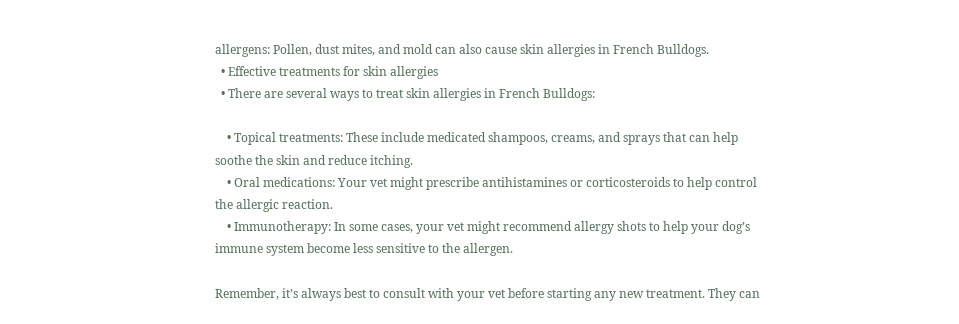allergens: Pollen, dust mites, and mold can also cause skin allergies in French Bulldogs.
  • Effective treatments for skin allergies
  • There are several ways to treat skin allergies in French Bulldogs:

    • Topical treatments: These include medicated shampoos, creams, and sprays that can help soothe the skin and reduce itching.
    • Oral medications: Your vet might prescribe antihistamines or corticosteroids to help control the allergic reaction.
    • Immunotherapy: In some cases, your vet might recommend allergy shots to help your dog’s immune system become less sensitive to the allergen.

Remember, it’s always best to consult with your vet before starting any new treatment. They can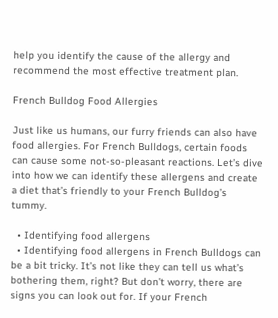help you identify the cause of the allergy and recommend the most effective treatment plan.

French Bulldog Food Allergies

Just like us humans, our furry friends can also have food allergies. For French Bulldogs, certain foods can cause some not-so-pleasant reactions. Let’s dive into how we can identify these allergens and create a diet that’s friendly to your French Bulldog’s tummy.

  • Identifying food allergens
  • Identifying food allergens in French Bulldogs can be a bit tricky. It’s not like they can tell us what’s bothering them, right? But don’t worry, there are signs you can look out for. If your French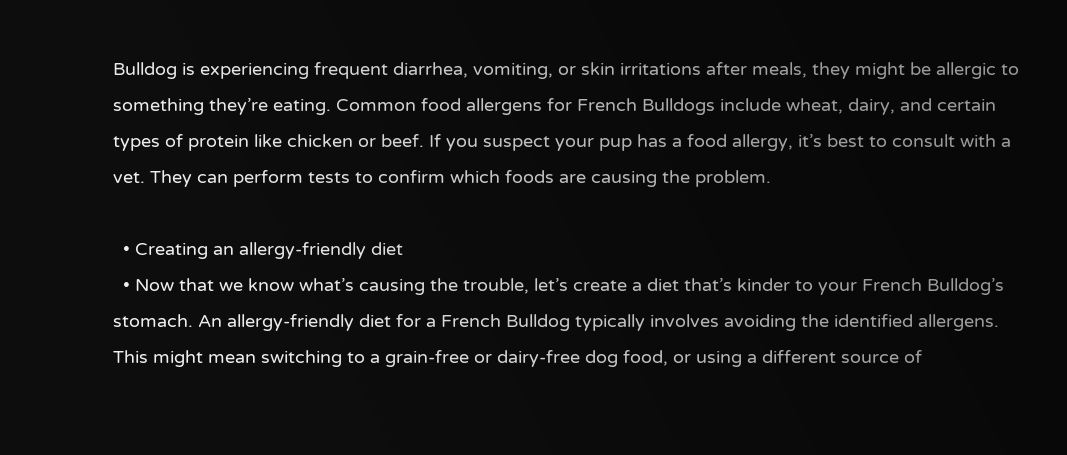Bulldog is experiencing frequent diarrhea, vomiting, or skin irritations after meals, they might be allergic to something they’re eating. Common food allergens for French Bulldogs include wheat, dairy, and certain types of protein like chicken or beef. If you suspect your pup has a food allergy, it’s best to consult with a vet. They can perform tests to confirm which foods are causing the problem.

  • Creating an allergy-friendly diet
  • Now that we know what’s causing the trouble, let’s create a diet that’s kinder to your French Bulldog’s stomach. An allergy-friendly diet for a French Bulldog typically involves avoiding the identified allergens. This might mean switching to a grain-free or dairy-free dog food, or using a different source of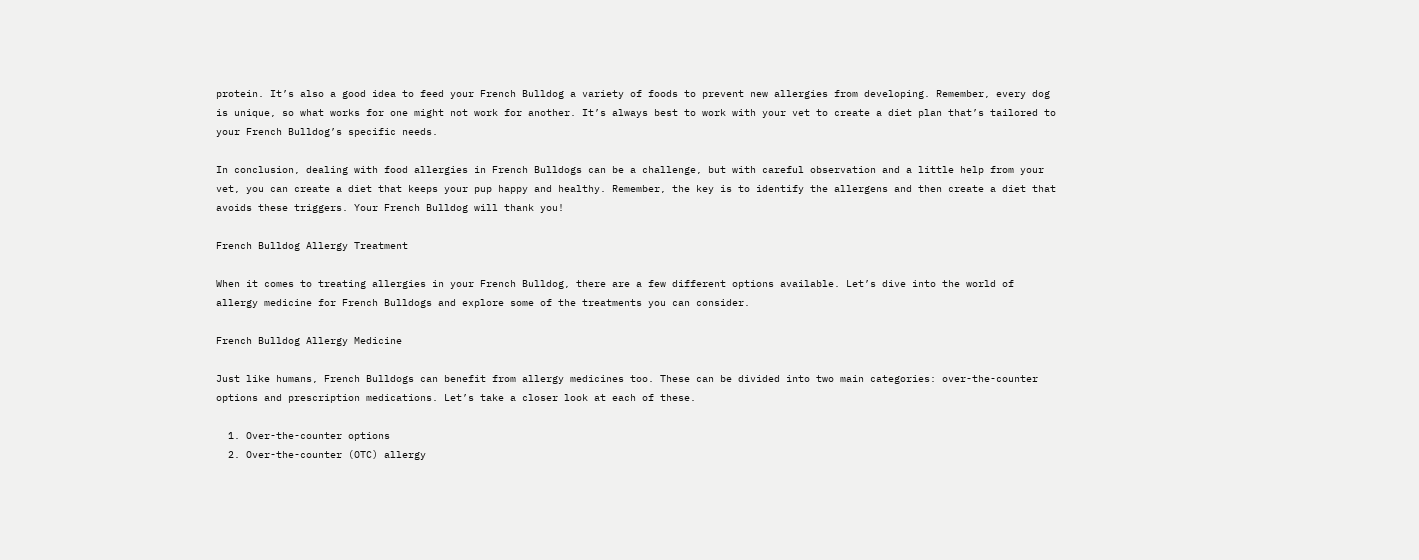protein. It’s also a good idea to feed your French Bulldog a variety of foods to prevent new allergies from developing. Remember, every dog is unique, so what works for one might not work for another. It’s always best to work with your vet to create a diet plan that’s tailored to your French Bulldog’s specific needs.

In conclusion, dealing with food allergies in French Bulldogs can be a challenge, but with careful observation and a little help from your vet, you can create a diet that keeps your pup happy and healthy. Remember, the key is to identify the allergens and then create a diet that avoids these triggers. Your French Bulldog will thank you!

French Bulldog Allergy Treatment

When it comes to treating allergies in your French Bulldog, there are a few different options available. Let’s dive into the world of allergy medicine for French Bulldogs and explore some of the treatments you can consider.

French Bulldog Allergy Medicine

Just like humans, French Bulldogs can benefit from allergy medicines too. These can be divided into two main categories: over-the-counter options and prescription medications. Let’s take a closer look at each of these.

  1. Over-the-counter options
  2. Over-the-counter (OTC) allergy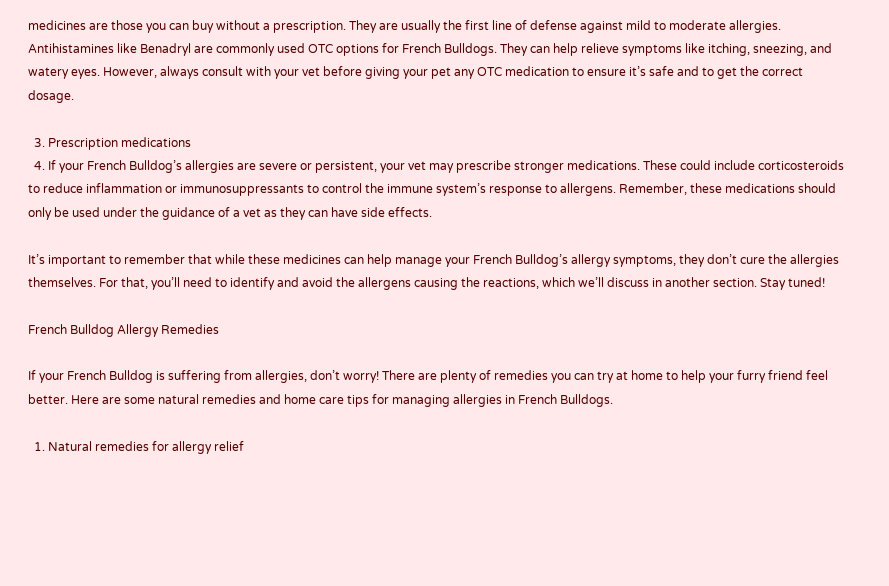medicines are those you can buy without a prescription. They are usually the first line of defense against mild to moderate allergies. Antihistamines like Benadryl are commonly used OTC options for French Bulldogs. They can help relieve symptoms like itching, sneezing, and watery eyes. However, always consult with your vet before giving your pet any OTC medication to ensure it’s safe and to get the correct dosage.

  3. Prescription medications
  4. If your French Bulldog’s allergies are severe or persistent, your vet may prescribe stronger medications. These could include corticosteroids to reduce inflammation or immunosuppressants to control the immune system’s response to allergens. Remember, these medications should only be used under the guidance of a vet as they can have side effects.

It’s important to remember that while these medicines can help manage your French Bulldog’s allergy symptoms, they don’t cure the allergies themselves. For that, you’ll need to identify and avoid the allergens causing the reactions, which we’ll discuss in another section. Stay tuned!

French Bulldog Allergy Remedies

If your French Bulldog is suffering from allergies, don’t worry! There are plenty of remedies you can try at home to help your furry friend feel better. Here are some natural remedies and home care tips for managing allergies in French Bulldogs.

  1. Natural remedies for allergy relief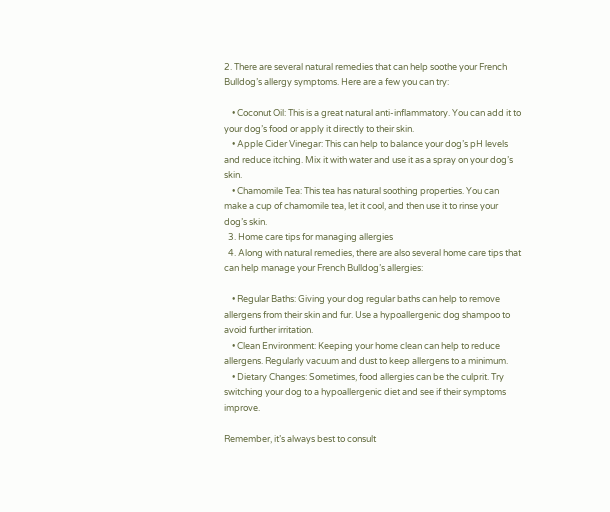2. There are several natural remedies that can help soothe your French Bulldog’s allergy symptoms. Here are a few you can try:

    • Coconut Oil: This is a great natural anti-inflammatory. You can add it to your dog’s food or apply it directly to their skin.
    • Apple Cider Vinegar: This can help to balance your dog’s pH levels and reduce itching. Mix it with water and use it as a spray on your dog’s skin.
    • Chamomile Tea: This tea has natural soothing properties. You can make a cup of chamomile tea, let it cool, and then use it to rinse your dog’s skin.
  3. Home care tips for managing allergies
  4. Along with natural remedies, there are also several home care tips that can help manage your French Bulldog’s allergies:

    • Regular Baths: Giving your dog regular baths can help to remove allergens from their skin and fur. Use a hypoallergenic dog shampoo to avoid further irritation.
    • Clean Environment: Keeping your home clean can help to reduce allergens. Regularly vacuum and dust to keep allergens to a minimum.
    • Dietary Changes: Sometimes, food allergies can be the culprit. Try switching your dog to a hypoallergenic diet and see if their symptoms improve.

Remember, it’s always best to consult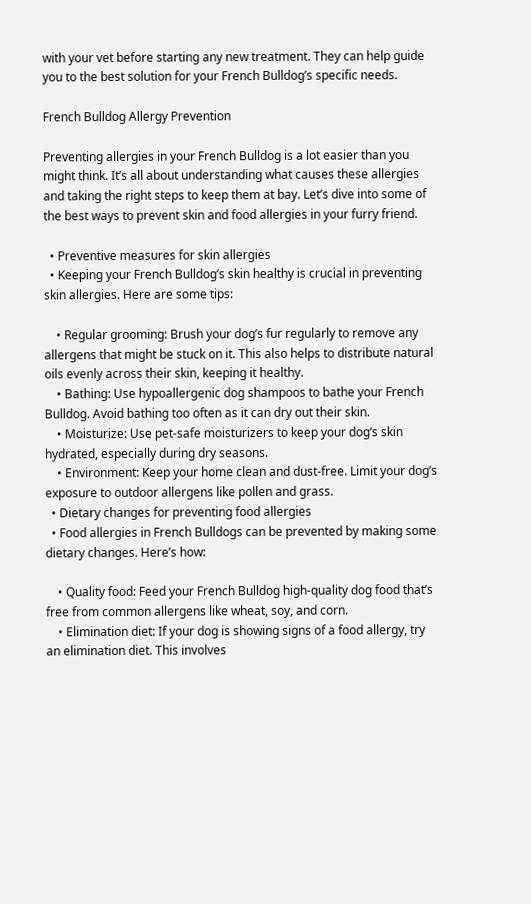with your vet before starting any new treatment. They can help guide you to the best solution for your French Bulldog’s specific needs.

French Bulldog Allergy Prevention

Preventing allergies in your French Bulldog is a lot easier than you might think. It’s all about understanding what causes these allergies and taking the right steps to keep them at bay. Let’s dive into some of the best ways to prevent skin and food allergies in your furry friend.

  • Preventive measures for skin allergies
  • Keeping your French Bulldog’s skin healthy is crucial in preventing skin allergies. Here are some tips:

    • Regular grooming: Brush your dog’s fur regularly to remove any allergens that might be stuck on it. This also helps to distribute natural oils evenly across their skin, keeping it healthy.
    • Bathing: Use hypoallergenic dog shampoos to bathe your French Bulldog. Avoid bathing too often as it can dry out their skin.
    • Moisturize: Use pet-safe moisturizers to keep your dog’s skin hydrated, especially during dry seasons.
    • Environment: Keep your home clean and dust-free. Limit your dog’s exposure to outdoor allergens like pollen and grass.
  • Dietary changes for preventing food allergies
  • Food allergies in French Bulldogs can be prevented by making some dietary changes. Here’s how:

    • Quality food: Feed your French Bulldog high-quality dog food that’s free from common allergens like wheat, soy, and corn.
    • Elimination diet: If your dog is showing signs of a food allergy, try an elimination diet. This involves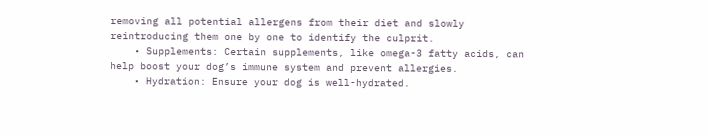removing all potential allergens from their diet and slowly reintroducing them one by one to identify the culprit.
    • Supplements: Certain supplements, like omega-3 fatty acids, can help boost your dog’s immune system and prevent allergies.
    • Hydration: Ensure your dog is well-hydrated.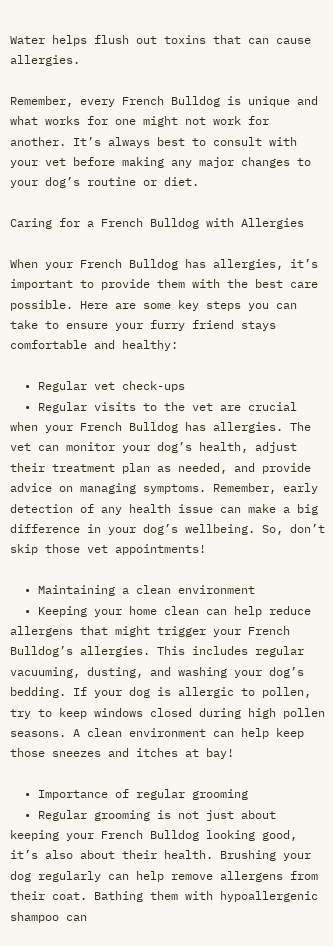Water helps flush out toxins that can cause allergies.

Remember, every French Bulldog is unique and what works for one might not work for another. It’s always best to consult with your vet before making any major changes to your dog’s routine or diet.

Caring for a French Bulldog with Allergies

When your French Bulldog has allergies, it’s important to provide them with the best care possible. Here are some key steps you can take to ensure your furry friend stays comfortable and healthy:

  • Regular vet check-ups
  • Regular visits to the vet are crucial when your French Bulldog has allergies. The vet can monitor your dog’s health, adjust their treatment plan as needed, and provide advice on managing symptoms. Remember, early detection of any health issue can make a big difference in your dog’s wellbeing. So, don’t skip those vet appointments!

  • Maintaining a clean environment
  • Keeping your home clean can help reduce allergens that might trigger your French Bulldog’s allergies. This includes regular vacuuming, dusting, and washing your dog’s bedding. If your dog is allergic to pollen, try to keep windows closed during high pollen seasons. A clean environment can help keep those sneezes and itches at bay!

  • Importance of regular grooming
  • Regular grooming is not just about keeping your French Bulldog looking good, it’s also about their health. Brushing your dog regularly can help remove allergens from their coat. Bathing them with hypoallergenic shampoo can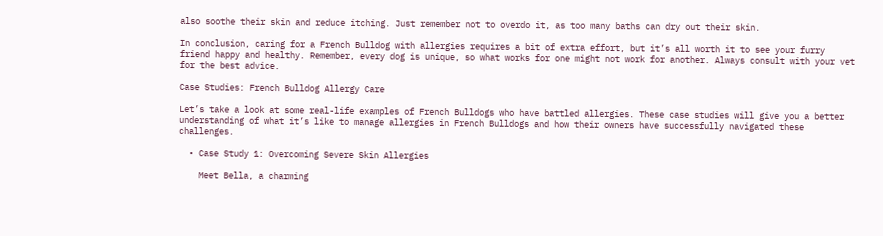also soothe their skin and reduce itching. Just remember not to overdo it, as too many baths can dry out their skin.

In conclusion, caring for a French Bulldog with allergies requires a bit of extra effort, but it’s all worth it to see your furry friend happy and healthy. Remember, every dog is unique, so what works for one might not work for another. Always consult with your vet for the best advice.

Case Studies: French Bulldog Allergy Care

Let’s take a look at some real-life examples of French Bulldogs who have battled allergies. These case studies will give you a better understanding of what it’s like to manage allergies in French Bulldogs and how their owners have successfully navigated these challenges.

  • Case Study 1: Overcoming Severe Skin Allergies

    Meet Bella, a charming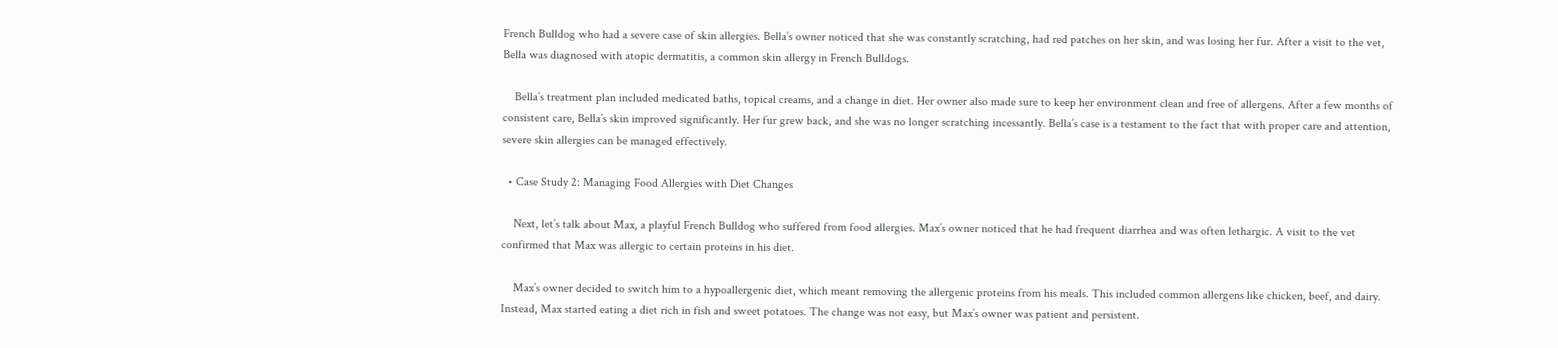French Bulldog who had a severe case of skin allergies. Bella’s owner noticed that she was constantly scratching, had red patches on her skin, and was losing her fur. After a visit to the vet, Bella was diagnosed with atopic dermatitis, a common skin allergy in French Bulldogs.

    Bella’s treatment plan included medicated baths, topical creams, and a change in diet. Her owner also made sure to keep her environment clean and free of allergens. After a few months of consistent care, Bella’s skin improved significantly. Her fur grew back, and she was no longer scratching incessantly. Bella’s case is a testament to the fact that with proper care and attention, severe skin allergies can be managed effectively.

  • Case Study 2: Managing Food Allergies with Diet Changes

    Next, let’s talk about Max, a playful French Bulldog who suffered from food allergies. Max’s owner noticed that he had frequent diarrhea and was often lethargic. A visit to the vet confirmed that Max was allergic to certain proteins in his diet.

    Max’s owner decided to switch him to a hypoallergenic diet, which meant removing the allergenic proteins from his meals. This included common allergens like chicken, beef, and dairy. Instead, Max started eating a diet rich in fish and sweet potatoes. The change was not easy, but Max’s owner was patient and persistent.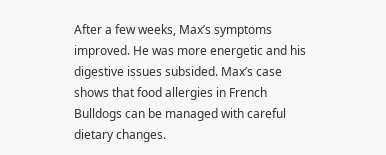After a few weeks, Max’s symptoms improved. He was more energetic and his digestive issues subsided. Max’s case shows that food allergies in French Bulldogs can be managed with careful dietary changes.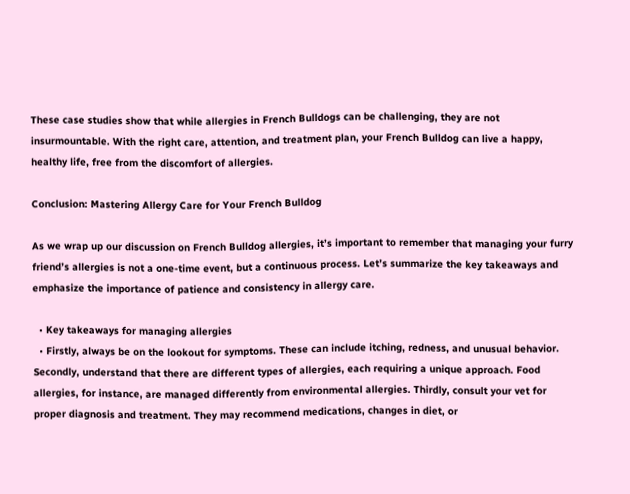These case studies show that while allergies in French Bulldogs can be challenging, they are not insurmountable. With the right care, attention, and treatment plan, your French Bulldog can live a happy, healthy life, free from the discomfort of allergies.

Conclusion: Mastering Allergy Care for Your French Bulldog

As we wrap up our discussion on French Bulldog allergies, it’s important to remember that managing your furry friend’s allergies is not a one-time event, but a continuous process. Let’s summarize the key takeaways and emphasize the importance of patience and consistency in allergy care.

  • Key takeaways for managing allergies
  • Firstly, always be on the lookout for symptoms. These can include itching, redness, and unusual behavior. Secondly, understand that there are different types of allergies, each requiring a unique approach. Food allergies, for instance, are managed differently from environmental allergies. Thirdly, consult your vet for proper diagnosis and treatment. They may recommend medications, changes in diet, or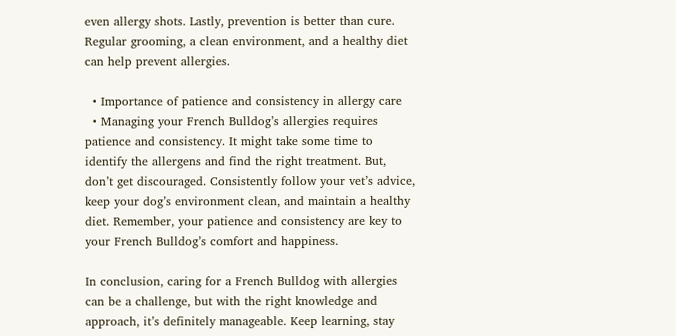even allergy shots. Lastly, prevention is better than cure. Regular grooming, a clean environment, and a healthy diet can help prevent allergies.

  • Importance of patience and consistency in allergy care
  • Managing your French Bulldog’s allergies requires patience and consistency. It might take some time to identify the allergens and find the right treatment. But, don’t get discouraged. Consistently follow your vet’s advice, keep your dog’s environment clean, and maintain a healthy diet. Remember, your patience and consistency are key to your French Bulldog’s comfort and happiness.

In conclusion, caring for a French Bulldog with allergies can be a challenge, but with the right knowledge and approach, it’s definitely manageable. Keep learning, stay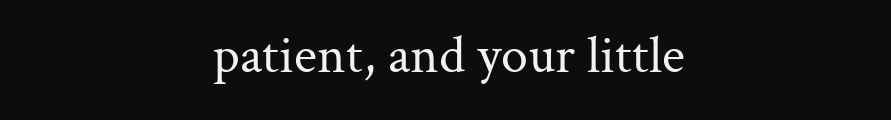patient, and your little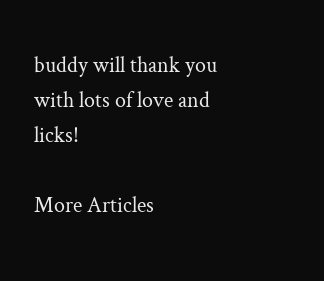buddy will thank you with lots of love and licks!

More Articles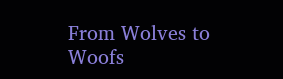From Wolves to Woofs